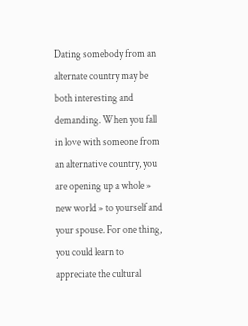Dating somebody from an alternate country may be both interesting and demanding. When you fall in love with someone from an alternative country, you are opening up a whole » new world » to yourself and your spouse. For one thing, you could learn to appreciate the cultural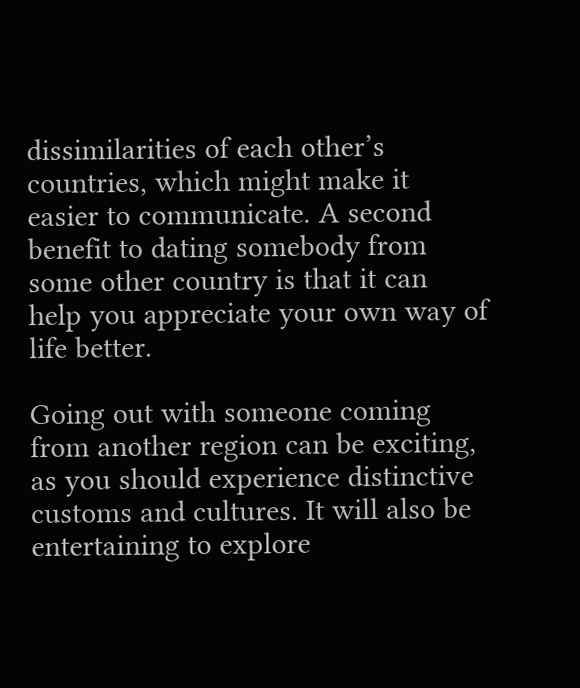dissimilarities of each other’s countries, which might make it easier to communicate. A second benefit to dating somebody from some other country is that it can help you appreciate your own way of life better.

Going out with someone coming from another region can be exciting, as you should experience distinctive customs and cultures. It will also be entertaining to explore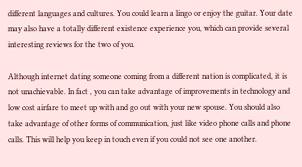different languages and cultures. You could learn a lingo or enjoy the guitar. Your date may also have a totally different existence experience you, which can provide several interesting reviews for the two of you.

Although internet dating someone coming from a different nation is complicated, it is not unachievable. In fact , you can take advantage of improvements in technology and low cost airfare to meet up with and go out with your new spouse. You should also take advantage of other forms of communication, just like video phone calls and phone calls. This will help you keep in touch even if you could not see one another.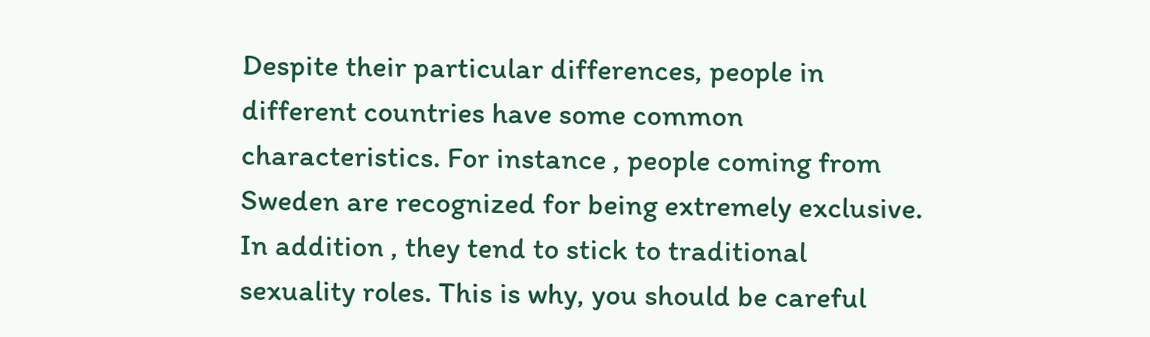Despite their particular differences, people in different countries have some common characteristics. For instance , people coming from Sweden are recognized for being extremely exclusive. In addition , they tend to stick to traditional sexuality roles. This is why, you should be careful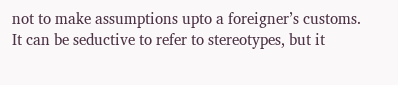not to make assumptions upto a foreigner’s customs. It can be seductive to refer to stereotypes, but it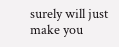surely will just make you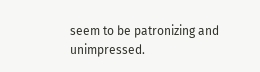seem to be patronizing and unimpressed.